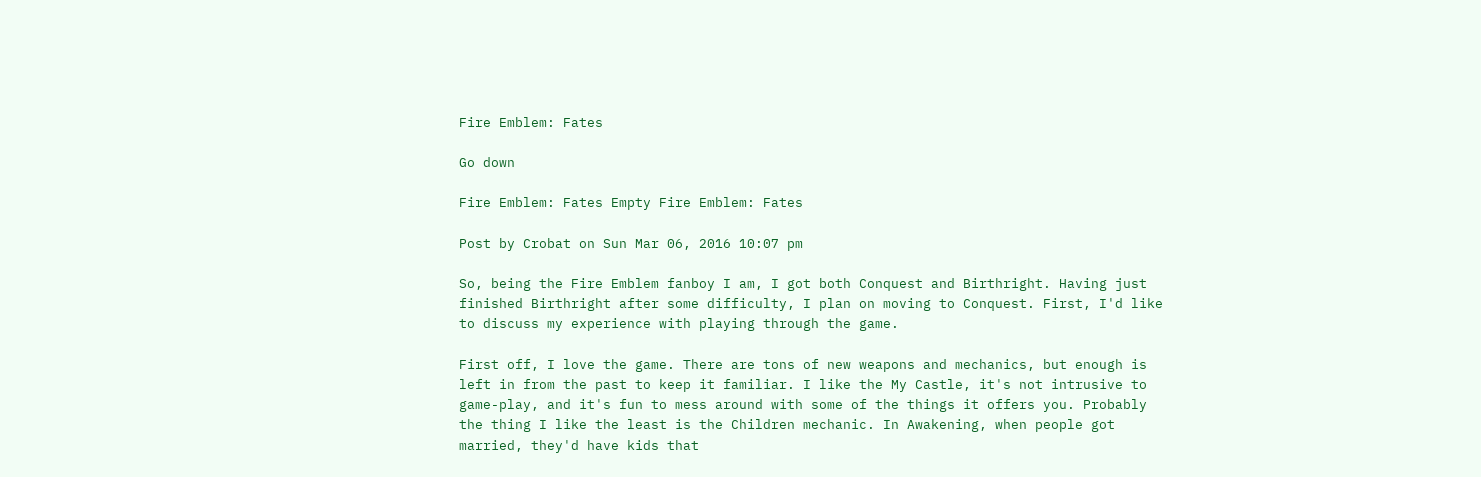Fire Emblem: Fates

Go down

Fire Emblem: Fates Empty Fire Emblem: Fates

Post by Crobat on Sun Mar 06, 2016 10:07 pm

So, being the Fire Emblem fanboy I am, I got both Conquest and Birthright. Having just finished Birthright after some difficulty, I plan on moving to Conquest. First, I'd like to discuss my experience with playing through the game.

First off, I love the game. There are tons of new weapons and mechanics, but enough is left in from the past to keep it familiar. I like the My Castle, it's not intrusive to game-play, and it's fun to mess around with some of the things it offers you. Probably the thing I like the least is the Children mechanic. In Awakening, when people got married, they'd have kids that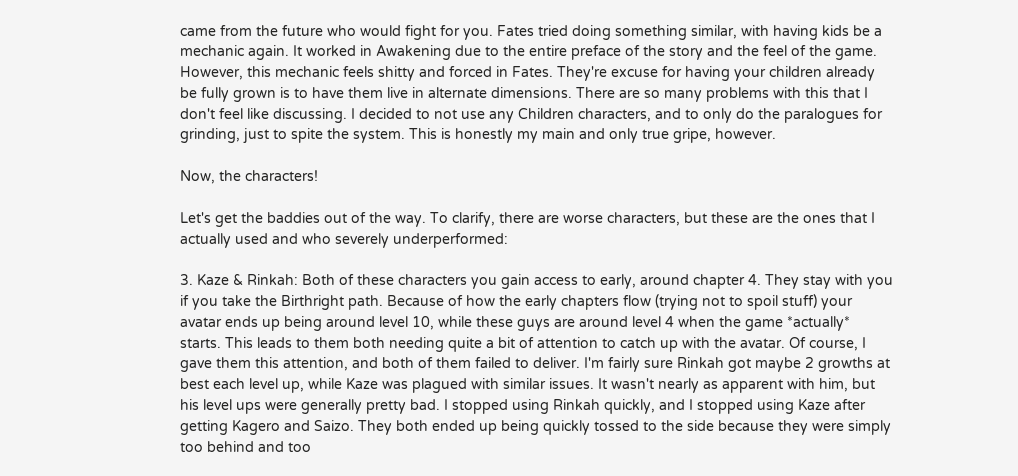came from the future who would fight for you. Fates tried doing something similar, with having kids be a mechanic again. It worked in Awakening due to the entire preface of the story and the feel of the game. However, this mechanic feels shitty and forced in Fates. They're excuse for having your children already be fully grown is to have them live in alternate dimensions. There are so many problems with this that I don't feel like discussing. I decided to not use any Children characters, and to only do the paralogues for grinding, just to spite the system. This is honestly my main and only true gripe, however.

Now, the characters!

Let's get the baddies out of the way. To clarify, there are worse characters, but these are the ones that I actually used and who severely underperformed:

3. Kaze & Rinkah: Both of these characters you gain access to early, around chapter 4. They stay with you if you take the Birthright path. Because of how the early chapters flow (trying not to spoil stuff) your avatar ends up being around level 10, while these guys are around level 4 when the game *actually* starts. This leads to them both needing quite a bit of attention to catch up with the avatar. Of course, I gave them this attention, and both of them failed to deliver. I'm fairly sure Rinkah got maybe 2 growths at best each level up, while Kaze was plagued with similar issues. It wasn't nearly as apparent with him, but his level ups were generally pretty bad. I stopped using Rinkah quickly, and I stopped using Kaze after getting Kagero and Saizo. They both ended up being quickly tossed to the side because they were simply too behind and too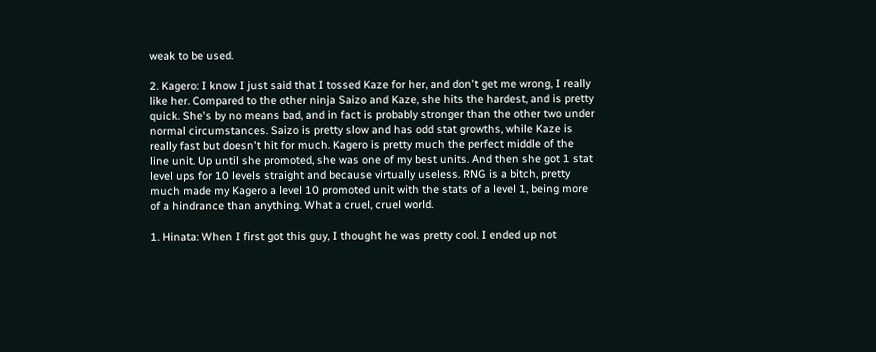weak to be used.

2. Kagero: I know I just said that I tossed Kaze for her, and don't get me wrong, I really like her. Compared to the other ninja Saizo and Kaze, she hits the hardest, and is pretty quick. She's by no means bad, and in fact is probably stronger than the other two under normal circumstances. Saizo is pretty slow and has odd stat growths, while Kaze is really fast but doesn't hit for much. Kagero is pretty much the perfect middle of the line unit. Up until she promoted, she was one of my best units. And then she got 1 stat level ups for 10 levels straight and because virtually useless. RNG is a bitch, pretty much made my Kagero a level 10 promoted unit with the stats of a level 1, being more of a hindrance than anything. What a cruel, cruel world.

1. Hinata: When I first got this guy, I thought he was pretty cool. I ended up not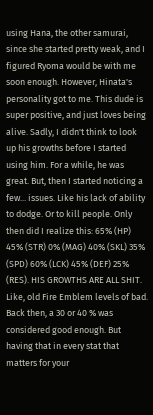using Hana, the other samurai, since she started pretty weak, and I figured Ryoma would be with me soon enough. However, Hinata's personality got to me. This dude is super positive, and just loves being alive. Sadly, I didn't think to look up his growths before I started using him. For a while, he was great. But, then I started noticing a few... issues. Like his lack of ability to dodge. Or to kill people. Only then did I realize this: 65% (HP) 45% (STR) 0% (MAG) 40% (SKL) 35% (SPD) 60% (LCK) 45% (DEF) 25% (RES). HIS GROWTHS ARE ALL SHIT. Like, old Fire Emblem levels of bad. Back then, a 30 or 40 % was considered good enough. But having that in every stat that matters for your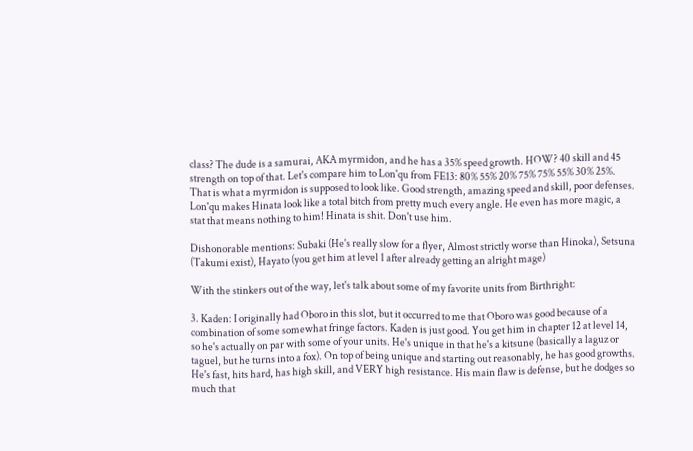class? The dude is a samurai, AKA myrmidon, and he has a 35% speed growth. HOW? 40 skill and 45 strength on top of that. Let's compare him to Lon'qu from FE13: 80% 55% 20% 75% 75% 55% 30% 25%. That is what a myrmidon is supposed to look like. Good strength, amazing speed and skill, poor defenses. Lon'qu makes Hinata look like a total bitch from pretty much every angle. He even has more magic, a stat that means nothing to him! Hinata is shit. Don't use him.

Dishonorable mentions: Subaki (He's really slow for a flyer, Almost strictly worse than Hinoka), Setsuna (Takumi exist), Hayato (you get him at level 1 after already getting an alright mage)

With the stinkers out of the way, let's talk about some of my favorite units from Birthright:

3. Kaden: I originally had Oboro in this slot, but it occurred to me that Oboro was good because of a combination of some somewhat fringe factors. Kaden is just good. You get him in chapter 12 at level 14, so he's actually on par with some of your units. He's unique in that he's a kitsune (basically a laguz or taguel, but he turns into a fox). On top of being unique and starting out reasonably, he has good growths. He's fast, hits hard, has high skill, and VERY high resistance. His main flaw is defense, but he dodges so much that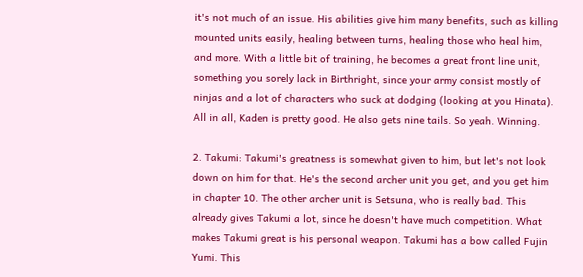it's not much of an issue. His abilities give him many benefits, such as killing mounted units easily, healing between turns, healing those who heal him, and more. With a little bit of training, he becomes a great front line unit, something you sorely lack in Birthright, since your army consist mostly of ninjas and a lot of characters who suck at dodging (looking at you Hinata). All in all, Kaden is pretty good. He also gets nine tails. So yeah. Winning.

2. Takumi: Takumi's greatness is somewhat given to him, but let's not look down on him for that. He's the second archer unit you get, and you get him in chapter 10. The other archer unit is Setsuna, who is really bad. This already gives Takumi a lot, since he doesn't have much competition. What makes Takumi great is his personal weapon. Takumi has a bow called Fujin Yumi. This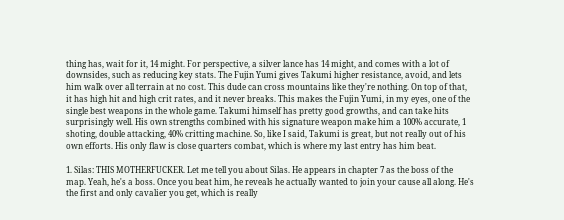thing has, wait for it, 14 might. For perspective, a silver lance has 14 might, and comes with a lot of downsides, such as reducing key stats. The Fujin Yumi gives Takumi higher resistance, avoid, and lets him walk over all terrain at no cost. This dude can cross mountains like they're nothing. On top of that, it has high hit and high crit rates, and it never breaks. This makes the Fujin Yumi, in my eyes, one of the single best weapons in the whole game. Takumi himself has pretty good growths, and can take hits surprisingly well. His own strengths combined with his signature weapon make him a 100% accurate, 1 shoting, double attacking, 40% critting machine. So, like I said, Takumi is great, but not really out of his own efforts. His only flaw is close quarters combat, which is where my last entry has him beat.

1. Silas: THIS MOTHERFUCKER. Let me tell you about Silas. He appears in chapter 7 as the boss of the map. Yeah, he's a boss. Once you beat him, he reveals he actually wanted to join your cause all along. He's the first and only cavalier you get, which is really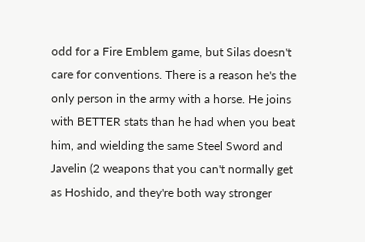odd for a Fire Emblem game, but Silas doesn't care for conventions. There is a reason he's the only person in the army with a horse. He joins with BETTER stats than he had when you beat him, and wielding the same Steel Sword and Javelin (2 weapons that you can't normally get as Hoshido, and they're both way stronger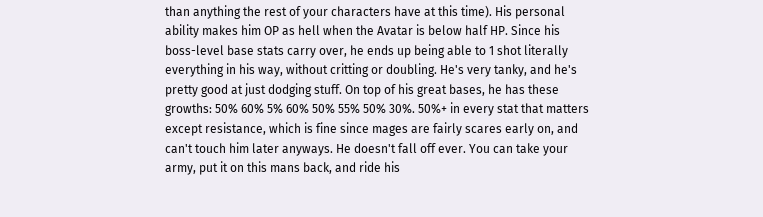than anything the rest of your characters have at this time). His personal ability makes him OP as hell when the Avatar is below half HP. Since his boss-level base stats carry over, he ends up being able to 1 shot literally everything in his way, without critting or doubling. He's very tanky, and he's pretty good at just dodging stuff. On top of his great bases, he has these growths: 50% 60% 5% 60% 50% 55% 50% 30%. 50%+ in every stat that matters except resistance, which is fine since mages are fairly scares early on, and can't touch him later anyways. He doesn't fall off ever. You can take your army, put it on this mans back, and ride his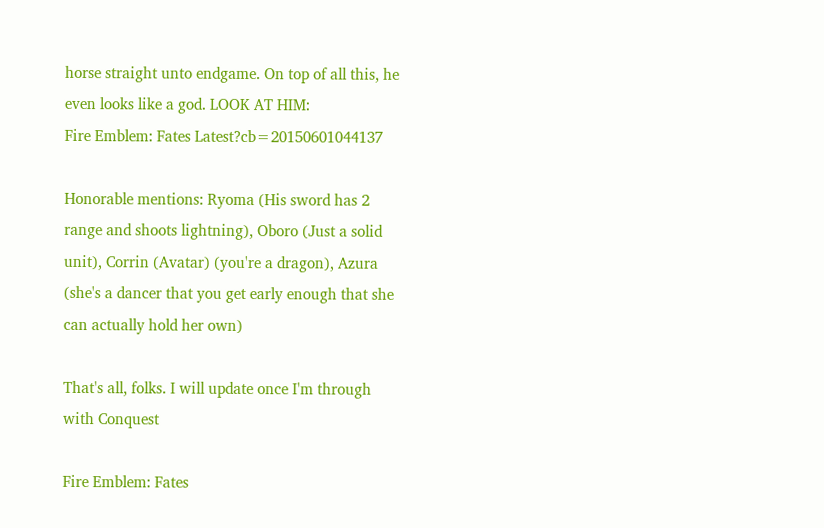horse straight unto endgame. On top of all this, he even looks like a god. LOOK AT HIM:
Fire Emblem: Fates Latest?cb=20150601044137

Honorable mentions: Ryoma (His sword has 2 range and shoots lightning), Oboro (Just a solid unit), Corrin (Avatar) (you're a dragon), Azura (she's a dancer that you get early enough that she can actually hold her own)

That's all, folks. I will update once I'm through with Conquest

Fire Emblem: Fates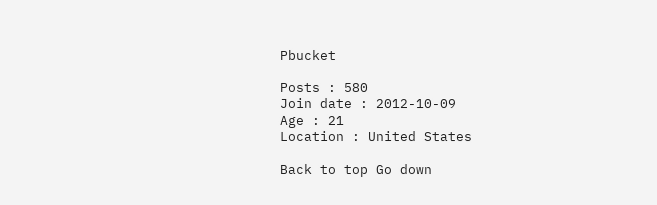Pbucket

Posts : 580
Join date : 2012-10-09
Age : 21
Location : United States

Back to top Go down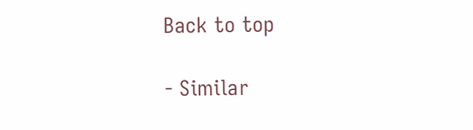Back to top

- Similar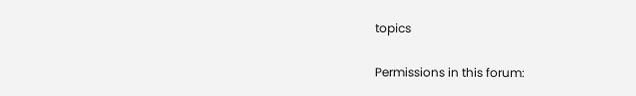topics

Permissions in this forum: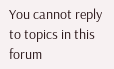You cannot reply to topics in this forum